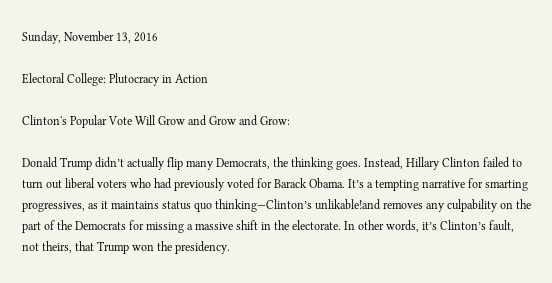Sunday, November 13, 2016

Electoral College: Plutocracy in Action

Clinton's Popular Vote Will Grow and Grow and Grow:

Donald Trump didn’t actually flip many Democrats, the thinking goes. Instead, Hillary Clinton failed to turn out liberal voters who had previously voted for Barack Obama. It’s a tempting narrative for smarting progressives, as it maintains status quo thinking—Clinton’s unlikable!and removes any culpability on the part of the Democrats for missing a massive shift in the electorate. In other words, it’s Clinton’s fault, not theirs, that Trump won the presidency.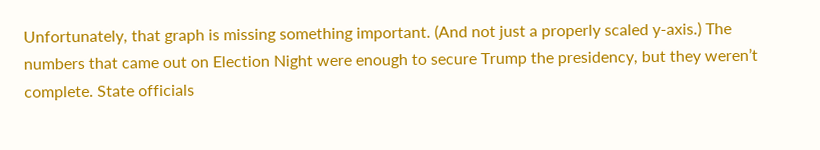Unfortunately, that graph is missing something important. (And not just a properly scaled y-axis.) The numbers that came out on Election Night were enough to secure Trump the presidency, but they weren’t complete. State officials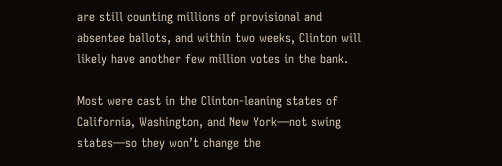are still counting millions of provisional and absentee ballots, and within two weeks, Clinton will likely have another few million votes in the bank.

Most were cast in the Clinton-leaning states of California, Washington, and New York—not swing states—so they won’t change the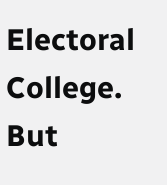Electoral College. But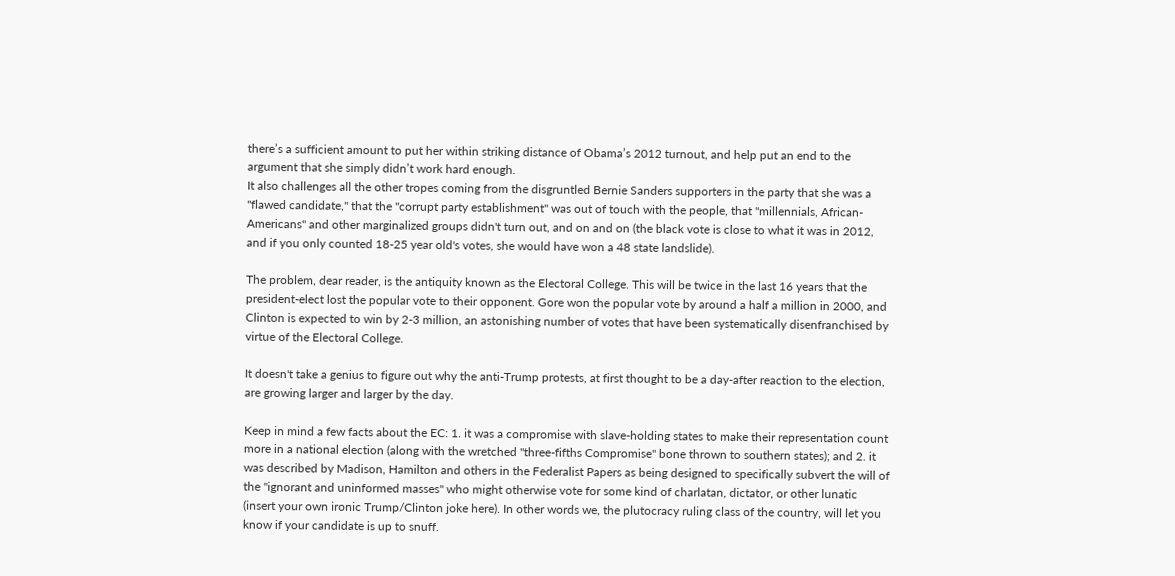there’s a sufficient amount to put her within striking distance of Obama’s 2012 turnout, and help put an end to the argument that she simply didn’t work hard enough.
It also challenges all the other tropes coming from the disgruntled Bernie Sanders supporters in the party that she was a "flawed candidate," that the "corrupt party establishment" was out of touch with the people, that "millennials, African-Americans" and other marginalized groups didn't turn out, and on and on (the black vote is close to what it was in 2012, and if you only counted 18-25 year old's votes, she would have won a 48 state landslide).

The problem, dear reader, is the antiquity known as the Electoral College. This will be twice in the last 16 years that the president-elect lost the popular vote to their opponent. Gore won the popular vote by around a half a million in 2000, and Clinton is expected to win by 2-3 million, an astonishing number of votes that have been systematically disenfranchised by virtue of the Electoral College.

It doesn't take a genius to figure out why the anti-Trump protests, at first thought to be a day-after reaction to the election, are growing larger and larger by the day.

Keep in mind a few facts about the EC: 1. it was a compromise with slave-holding states to make their representation count more in a national election (along with the wretched "three-fifths Compromise" bone thrown to southern states); and 2. it was described by Madison, Hamilton and others in the Federalist Papers as being designed to specifically subvert the will of the "ignorant and uninformed masses" who might otherwise vote for some kind of charlatan, dictator, or other lunatic (insert your own ironic Trump/Clinton joke here). In other words we, the plutocracy ruling class of the country, will let you know if your candidate is up to snuff.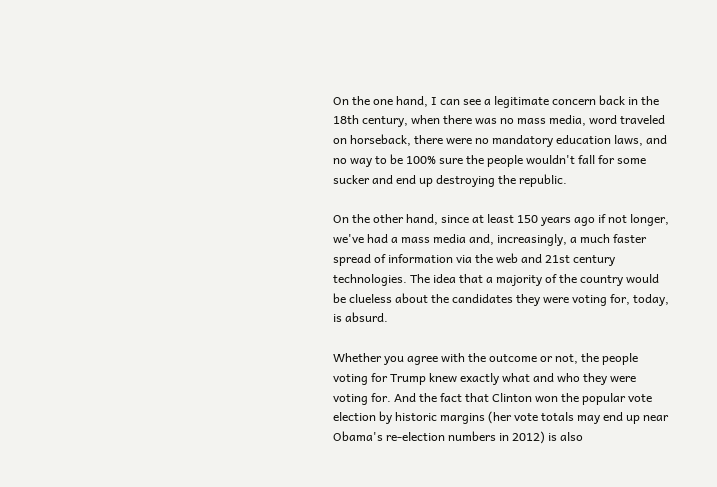On the one hand, I can see a legitimate concern back in the 18th century, when there was no mass media, word traveled on horseback, there were no mandatory education laws, and no way to be 100% sure the people wouldn't fall for some sucker and end up destroying the republic.

On the other hand, since at least 150 years ago if not longer, we've had a mass media and, increasingly, a much faster spread of information via the web and 21st century technologies. The idea that a majority of the country would be clueless about the candidates they were voting for, today, is absurd.

Whether you agree with the outcome or not, the people voting for Trump knew exactly what and who they were voting for. And the fact that Clinton won the popular vote election by historic margins (her vote totals may end up near Obama's re-election numbers in 2012) is also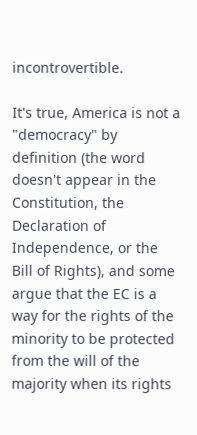incontrovertible.

It's true, America is not a "democracy" by definition (the word doesn't appear in the Constitution, the Declaration of Independence, or the Bill of Rights), and some argue that the EC is a way for the rights of the minority to be protected from the will of the majority when its rights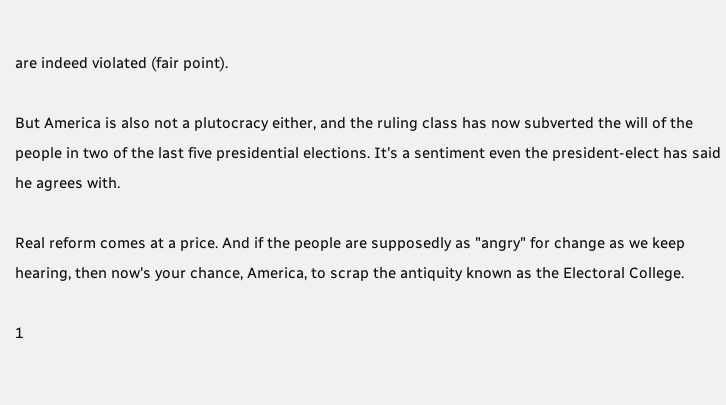are indeed violated (fair point).

But America is also not a plutocracy either, and the ruling class has now subverted the will of the people in two of the last five presidential elections. It's a sentiment even the president-elect has said he agrees with.

Real reform comes at a price. And if the people are supposedly as "angry" for change as we keep hearing, then now's your chance, America, to scrap the antiquity known as the Electoral College.

1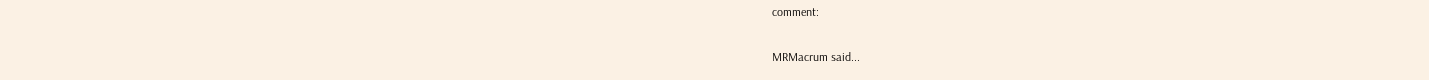comment:

MRMacrum said...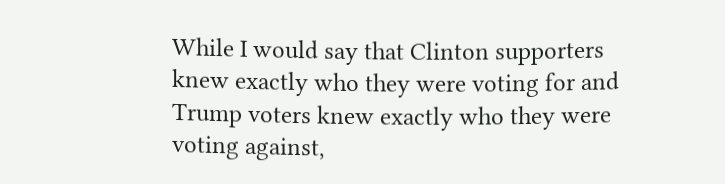While I would say that Clinton supporters knew exactly who they were voting for and Trump voters knew exactly who they were voting against,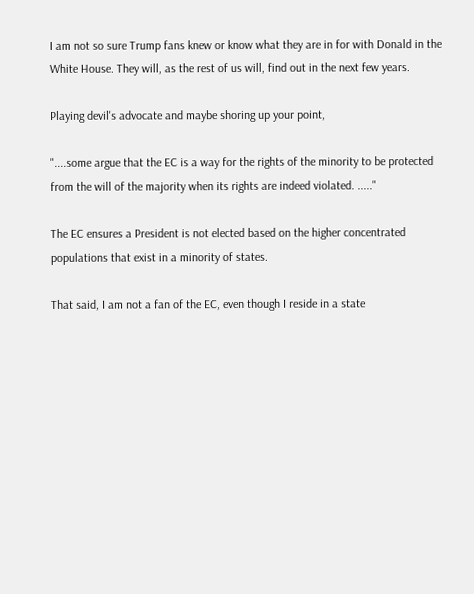I am not so sure Trump fans knew or know what they are in for with Donald in the White House. They will, as the rest of us will, find out in the next few years.

Playing devil's advocate and maybe shoring up your point,

"....some argue that the EC is a way for the rights of the minority to be protected from the will of the majority when its rights are indeed violated. ....."

The EC ensures a President is not elected based on the higher concentrated populations that exist in a minority of states.

That said, I am not a fan of the EC, even though I reside in a state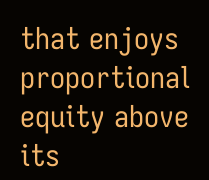that enjoys proportional equity above its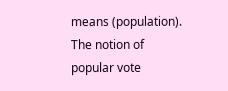means (population). The notion of popular vote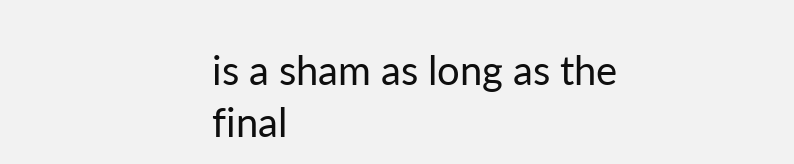is a sham as long as the final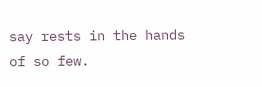say rests in the hands of so few.